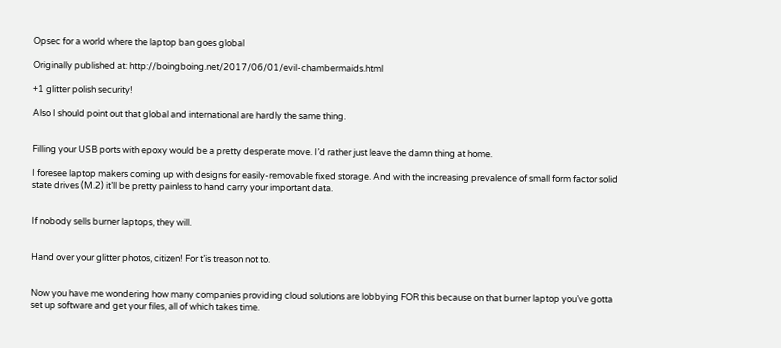Opsec for a world where the laptop ban goes global

Originally published at: http://boingboing.net/2017/06/01/evil-chambermaids.html

+1 glitter polish security!

Also I should point out that global and international are hardly the same thing.


Filling your USB ports with epoxy would be a pretty desperate move. I’d rather just leave the damn thing at home.

I foresee laptop makers coming up with designs for easily-removable fixed storage. And with the increasing prevalence of small form factor solid state drives (M.2) it’ll be pretty painless to hand carry your important data.


If nobody sells burner laptops, they will.


Hand over your glitter photos, citizen! For t’is treason not to.


Now you have me wondering how many companies providing cloud solutions are lobbying FOR this because on that burner laptop you’ve gotta set up software and get your files, all of which takes time.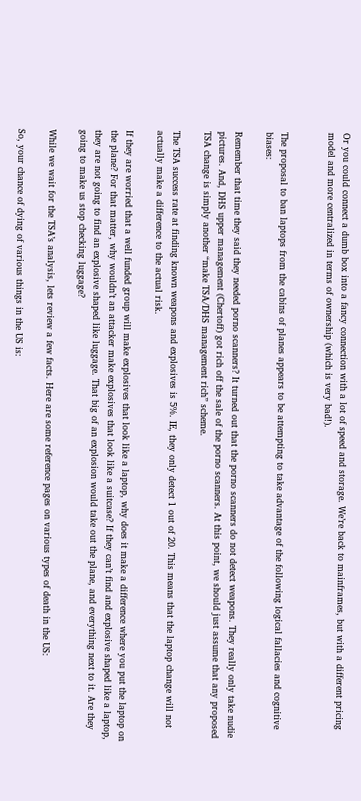Or you could connect a dumb box into a fancy connection with a lot of speed and storage. We’re back to mainframes, but with a different pricing model and more centralized in terms of ownership (which is very bad!).


The proposal to ban laptops from the cabins of planes appears to be attempting to take advantage of the following logical fallacies and cognitive biases:

Remember that time they said they needed porno scanners? It turned out that the porno scanners do not detect weapons. They really only take nudie pictures. And, DHS upper management (Chertoff) got rich off the sale of the porno scanners. At this point, we should just assume that any proposed TSA change is simply another “make TSA/DHS management rich” scheme.

The TSA success rate at finding known weapons and explosives is 5%. IE, they only detect 1 out of 20. This means that the laptop change will not actually make a difference to the actual risk.

If they are worried that a well funded group will make explosives that look like a laptop, why does it make a difference where you put the laptop on the plane? For that matter, why wouldn’t an attacker make explosives that look like a suitcase? If they can’t find and explosive shaped like a laptop, they are not going to find an explosive shaped like luggage. That big of an explosion would take out the plane, and everything next to it. Are they going to make us stop checking luggage?

While we wait for the TSA’s analysis, lets review a few facts. Here are some reference pages on various types of death in the US:

So, your chance of dying of various things in the US is: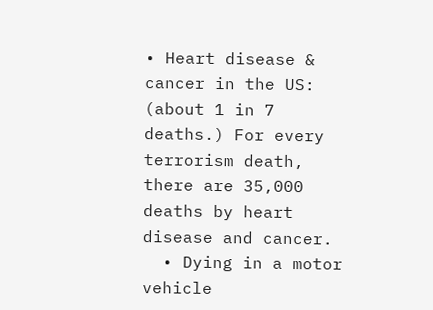• Heart disease & cancer in the US: (about 1 in 7 deaths.) For every terrorism death, there are 35,000 deaths by heart disease and cancer.
  • Dying in a motor vehicle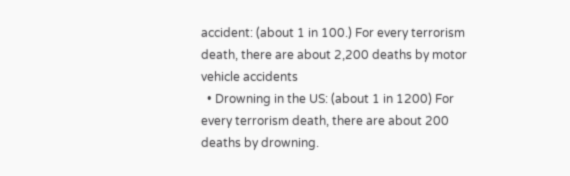accident: (about 1 in 100.) For every terrorism death, there are about 2,200 deaths by motor vehicle accidents
  • Drowning in the US: (about 1 in 1200) For every terrorism death, there are about 200 deaths by drowning.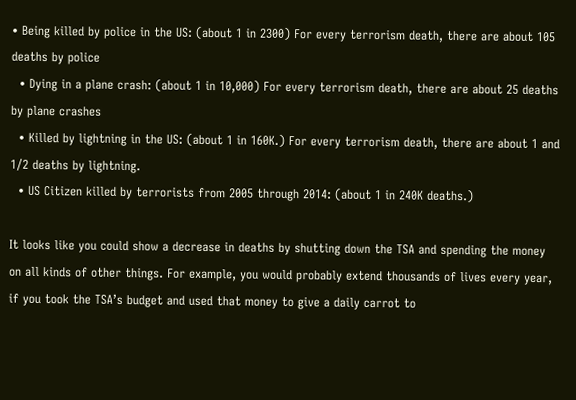• Being killed by police in the US: (about 1 in 2300) For every terrorism death, there are about 105 deaths by police
  • Dying in a plane crash: (about 1 in 10,000) For every terrorism death, there are about 25 deaths by plane crashes
  • Killed by lightning in the US: (about 1 in 160K.) For every terrorism death, there are about 1 and 1/2 deaths by lightning.
  • US Citizen killed by terrorists from 2005 through 2014: (about 1 in 240K deaths.)

It looks like you could show a decrease in deaths by shutting down the TSA and spending the money on all kinds of other things. For example, you would probably extend thousands of lives every year, if you took the TSA’s budget and used that money to give a daily carrot to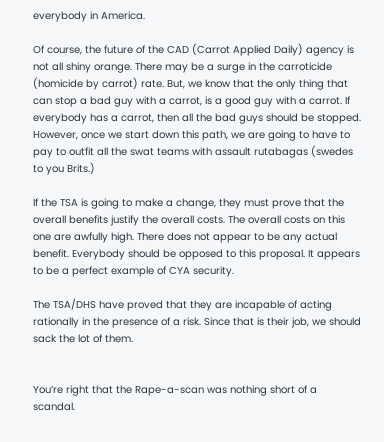everybody in America.

Of course, the future of the CAD (Carrot Applied Daily) agency is not all shiny orange. There may be a surge in the carroticide (homicide by carrot) rate. But, we know that the only thing that can stop a bad guy with a carrot, is a good guy with a carrot. If everybody has a carrot, then all the bad guys should be stopped. However, once we start down this path, we are going to have to pay to outfit all the swat teams with assault rutabagas (swedes to you Brits.)

If the TSA is going to make a change, they must prove that the overall benefits justify the overall costs. The overall costs on this one are awfully high. There does not appear to be any actual benefit. Everybody should be opposed to this proposal. It appears to be a perfect example of CYA security.

The TSA/DHS have proved that they are incapable of acting rationally in the presence of a risk. Since that is their job, we should sack the lot of them.


You’re right that the Rape-a-scan was nothing short of a scandal.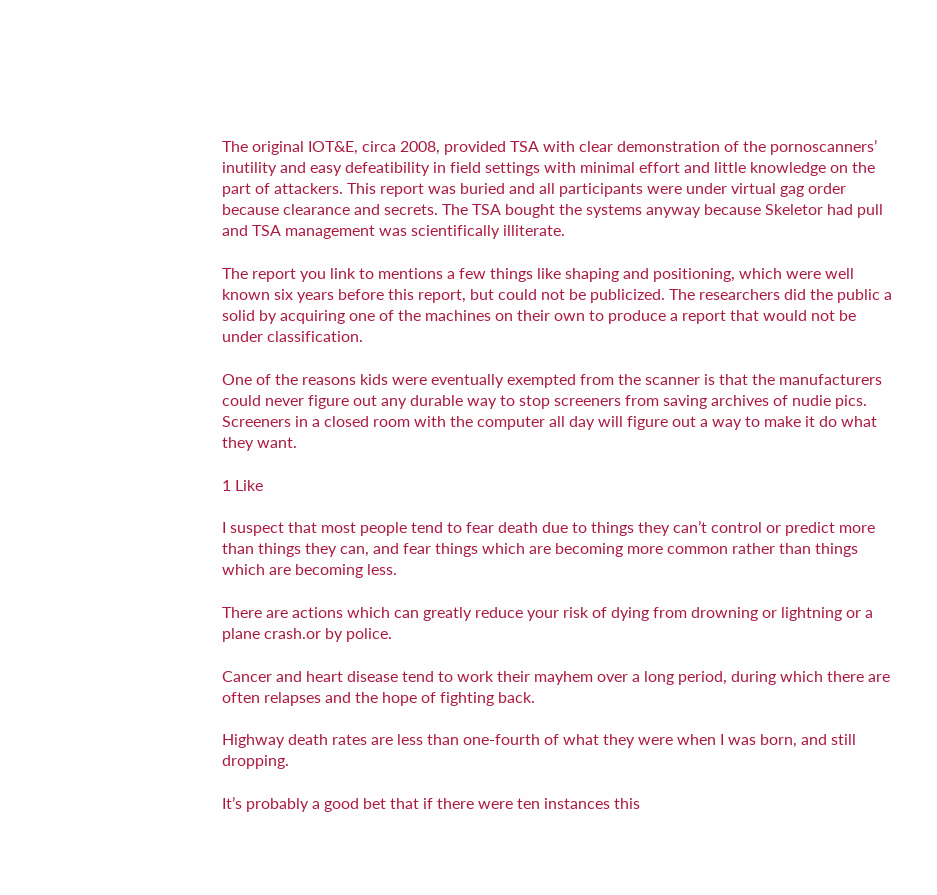The original IOT&E, circa 2008, provided TSA with clear demonstration of the pornoscanners’ inutility and easy defeatibility in field settings with minimal effort and little knowledge on the part of attackers. This report was buried and all participants were under virtual gag order because clearance and secrets. The TSA bought the systems anyway because Skeletor had pull and TSA management was scientifically illiterate.

The report you link to mentions a few things like shaping and positioning, which were well known six years before this report, but could not be publicized. The researchers did the public a solid by acquiring one of the machines on their own to produce a report that would not be under classification.

One of the reasons kids were eventually exempted from the scanner is that the manufacturers could never figure out any durable way to stop screeners from saving archives of nudie pics. Screeners in a closed room with the computer all day will figure out a way to make it do what they want.

1 Like

I suspect that most people tend to fear death due to things they can’t control or predict more than things they can, and fear things which are becoming more common rather than things which are becoming less.

There are actions which can greatly reduce your risk of dying from drowning or lightning or a plane crash.or by police.

Cancer and heart disease tend to work their mayhem over a long period, during which there are often relapses and the hope of fighting back.

Highway death rates are less than one-fourth of what they were when I was born, and still dropping.

It’s probably a good bet that if there were ten instances this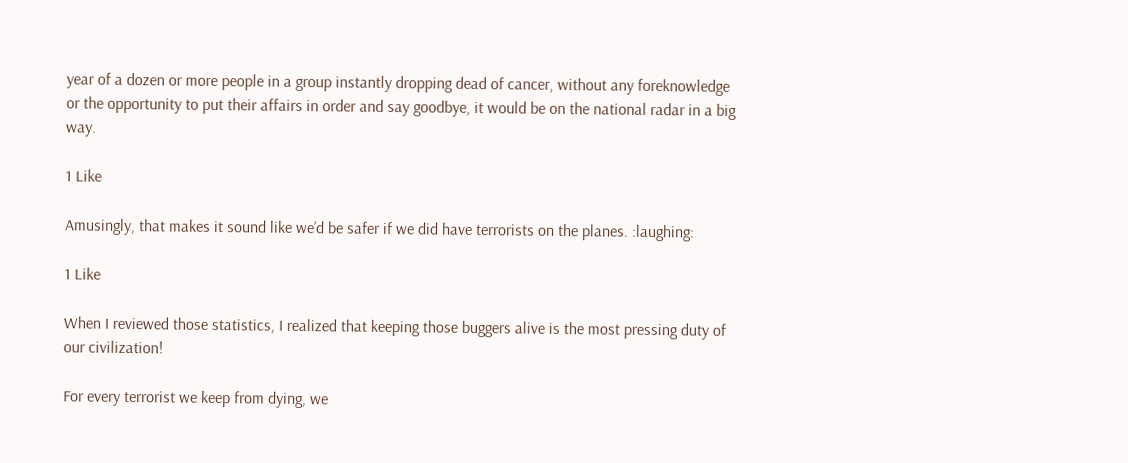year of a dozen or more people in a group instantly dropping dead of cancer, without any foreknowledge or the opportunity to put their affairs in order and say goodbye, it would be on the national radar in a big way.

1 Like

Amusingly, that makes it sound like we’d be safer if we did have terrorists on the planes. :laughing:

1 Like

When I reviewed those statistics, I realized that keeping those buggers alive is the most pressing duty of our civilization!

For every terrorist we keep from dying, we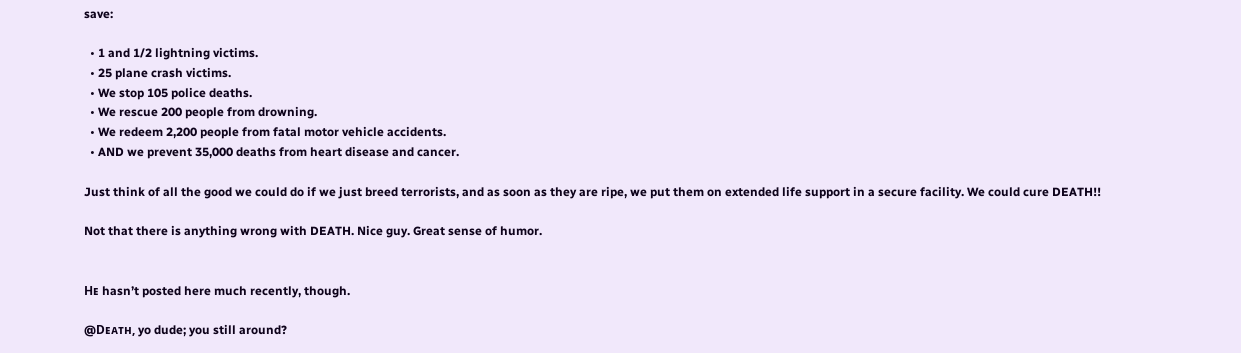save:

  • 1 and 1/2 lightning victims.
  • 25 plane crash victims.
  • We stop 105 police deaths.
  • We rescue 200 people from drowning.
  • We redeem 2,200 people from fatal motor vehicle accidents.
  • AND we prevent 35,000 deaths from heart disease and cancer.

Just think of all the good we could do if we just breed terrorists, and as soon as they are ripe, we put them on extended life support in a secure facility. We could cure DEATH!!

Not that there is anything wrong with DEATH. Nice guy. Great sense of humor.


Hᴇ hasn’t posted here much recently, though.

@Dᴇᴀᴛʜ, yo dude; you still around?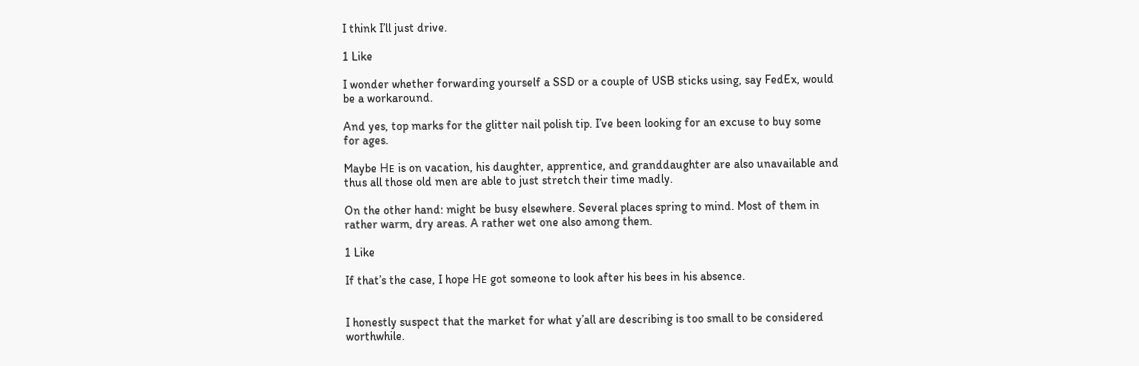I think I’ll just drive.

1 Like

I wonder whether forwarding yourself a SSD or a couple of USB sticks using, say FedEx, would be a workaround.

And yes, top marks for the glitter nail polish tip. I’ve been looking for an excuse to buy some for ages.

Maybe Hᴇ is on vacation, his daughter, apprentice, and granddaughter are also unavailable and thus all those old men are able to just stretch their time madly.

On the other hand: might be busy elsewhere. Several places spring to mind. Most of them in rather warm, dry areas. A rather wet one also among them.

1 Like

If that’s the case, I hope Hᴇ got someone to look after his bees in his absence.


I honestly suspect that the market for what y’all are describing is too small to be considered worthwhile.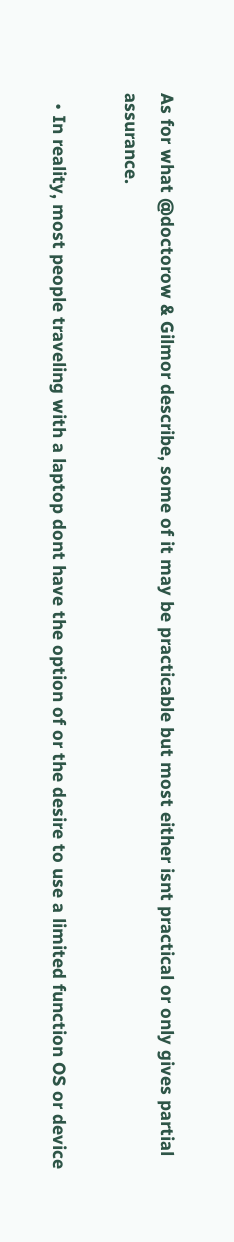As for what @doctorow & Gilmor describe, some of it may be practicable but most either isnt practical or only gives partial assurance.

  • In reality, most people traveling with a laptop dont have the option of or the desire to use a limited function OS or device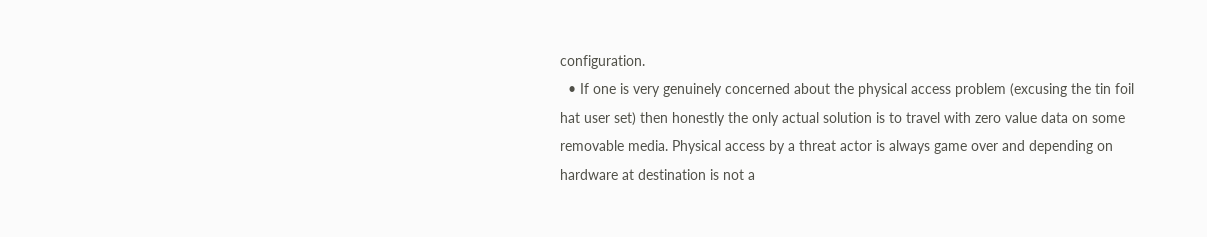configuration.
  • If one is very genuinely concerned about the physical access problem (excusing the tin foil hat user set) then honestly the only actual solution is to travel with zero value data on some removable media. Physical access by a threat actor is always game over and depending on hardware at destination is not a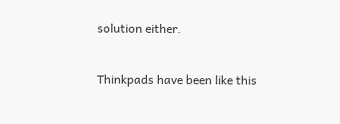solution either.

Thinkpads have been like this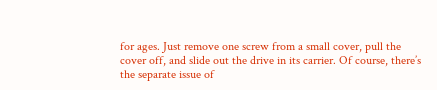for ages. Just remove one screw from a small cover, pull the cover off, and slide out the drive in its carrier. Of course, there’s the separate issue of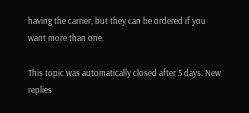having the carrier, but they can be ordered if you want more than one.

This topic was automatically closed after 5 days. New replies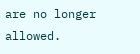are no longer allowed.